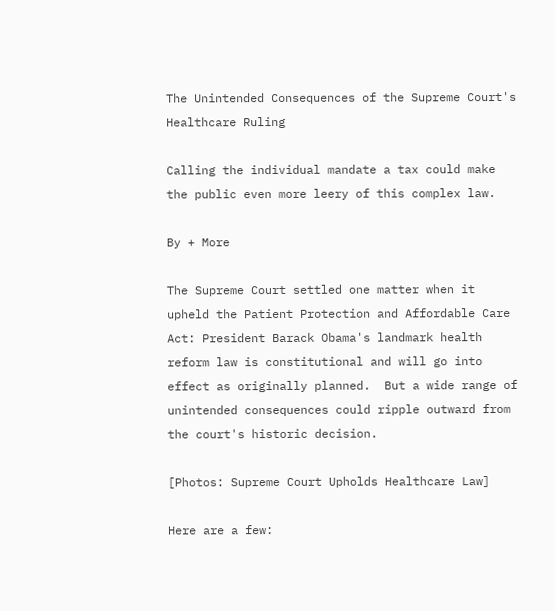The Unintended Consequences of the Supreme Court's Healthcare Ruling

Calling the individual mandate a tax could make the public even more leery of this complex law.

By + More

The Supreme Court settled one matter when it upheld the Patient Protection and Affordable Care Act: President Barack Obama's landmark health reform law is constitutional and will go into effect as originally planned.  But a wide range of unintended consequences could ripple outward from the court's historic decision.

[Photos: Supreme Court Upholds Healthcare Law]

Here are a few: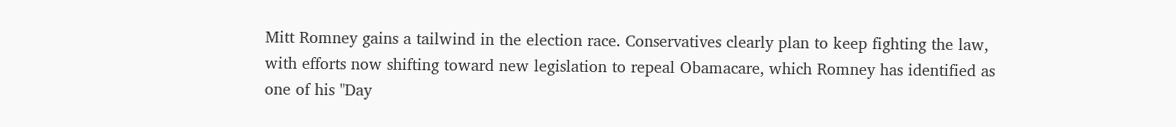Mitt Romney gains a tailwind in the election race. Conservatives clearly plan to keep fighting the law, with efforts now shifting toward new legislation to repeal Obamacare, which Romney has identified as one of his "Day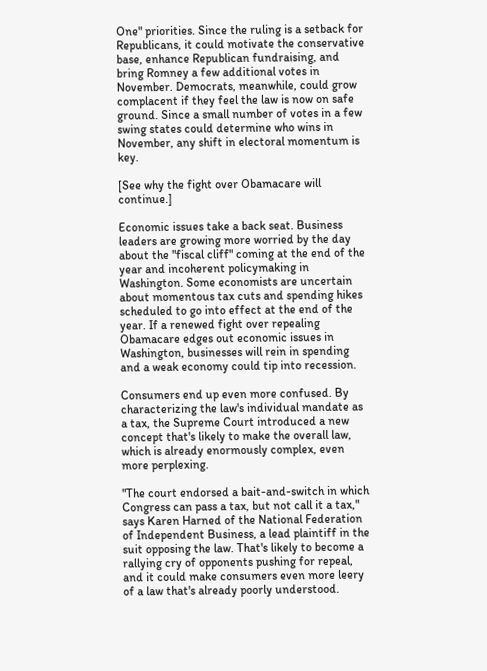One" priorities. Since the ruling is a setback for Republicans, it could motivate the conservative base, enhance Republican fundraising, and bring Romney a few additional votes in November. Democrats, meanwhile, could grow complacent if they feel the law is now on safe ground. Since a small number of votes in a few swing states could determine who wins in November, any shift in electoral momentum is key.

[See why the fight over Obamacare will continue.]

Economic issues take a back seat. Business leaders are growing more worried by the day about the "fiscal cliff" coming at the end of the year and incoherent policymaking in Washington. Some economists are uncertain about momentous tax cuts and spending hikes scheduled to go into effect at the end of the year. If a renewed fight over repealing Obamacare edges out economic issues in Washington, businesses will rein in spending and a weak economy could tip into recession.

Consumers end up even more confused. By characterizing the law's individual mandate as a tax, the Supreme Court introduced a new concept that's likely to make the overall law, which is already enormously complex, even more perplexing.

"The court endorsed a bait-and-switch in which Congress can pass a tax, but not call it a tax," says Karen Harned of the National Federation of Independent Business, a lead plaintiff in the suit opposing the law. That's likely to become a rallying cry of opponents pushing for repeal, and it could make consumers even more leery of a law that's already poorly understood.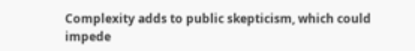Complexity adds to public skepticism, which could impede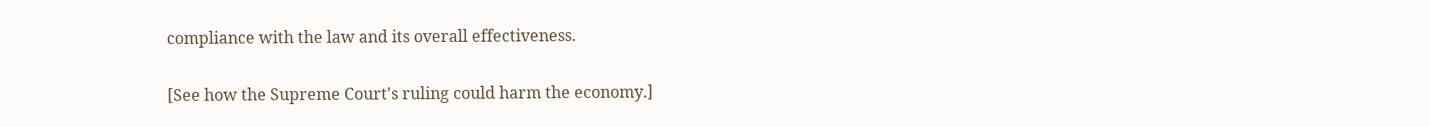compliance with the law and its overall effectiveness.

[See how the Supreme Court's ruling could harm the economy.]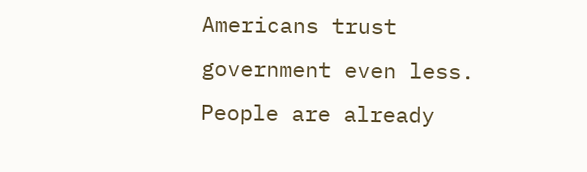Americans trust government even less. People are already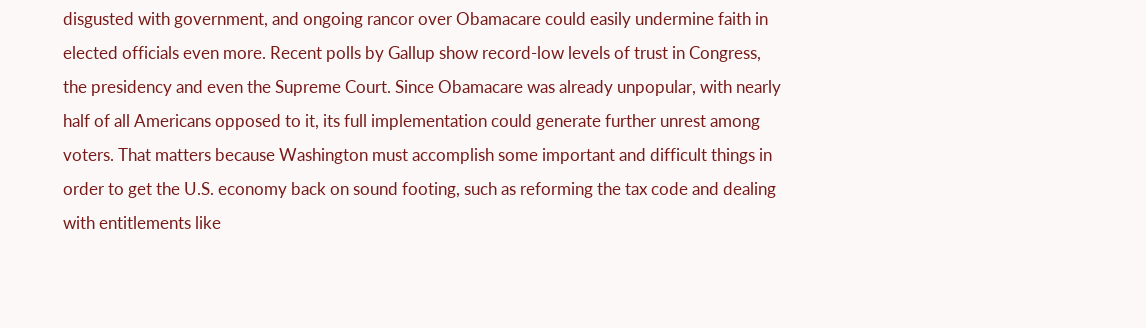disgusted with government, and ongoing rancor over Obamacare could easily undermine faith in elected officials even more. Recent polls by Gallup show record-low levels of trust in Congress, the presidency and even the Supreme Court. Since Obamacare was already unpopular, with nearly half of all Americans opposed to it, its full implementation could generate further unrest among voters. That matters because Washington must accomplish some important and difficult things in order to get the U.S. economy back on sound footing, such as reforming the tax code and dealing with entitlements like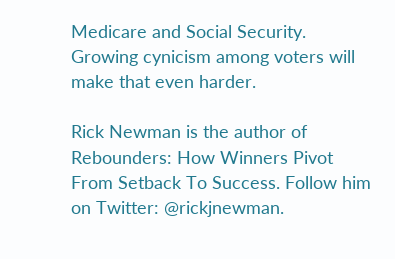Medicare and Social Security. Growing cynicism among voters will make that even harder.

Rick Newman is the author of Rebounders: How Winners Pivot From Setback To Success. Follow him on Twitter: @rickjnewman.